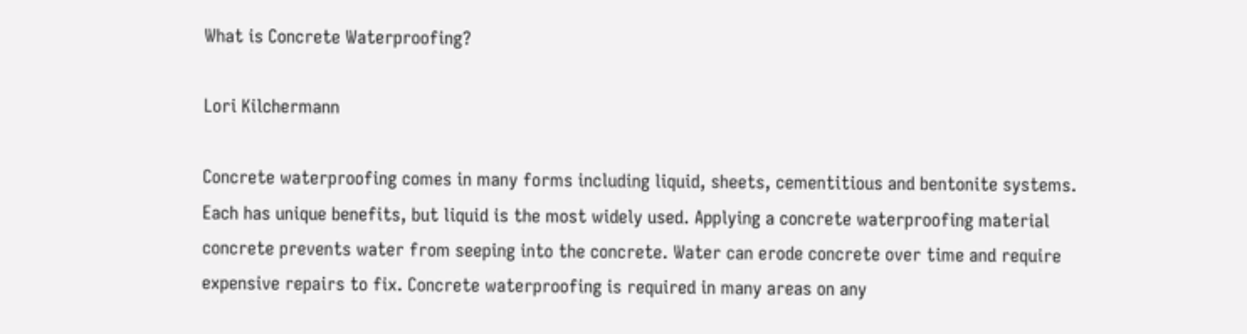What is Concrete Waterproofing?

Lori Kilchermann

Concrete waterproofing comes in many forms including liquid, sheets, cementitious and bentonite systems. Each has unique benefits, but liquid is the most widely used. Applying a concrete waterproofing material concrete prevents water from seeping into the concrete. Water can erode concrete over time and require expensive repairs to fix. Concrete waterproofing is required in many areas on any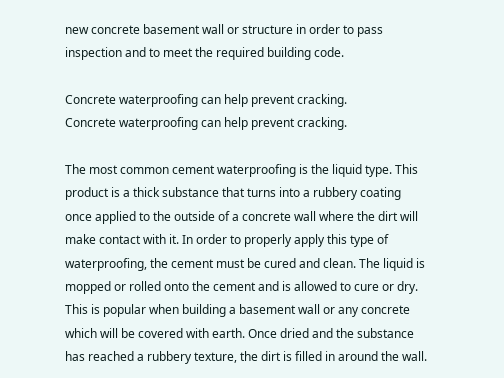new concrete basement wall or structure in order to pass inspection and to meet the required building code.

Concrete waterproofing can help prevent cracking.
Concrete waterproofing can help prevent cracking.

The most common cement waterproofing is the liquid type. This product is a thick substance that turns into a rubbery coating once applied to the outside of a concrete wall where the dirt will make contact with it. In order to properly apply this type of waterproofing, the cement must be cured and clean. The liquid is mopped or rolled onto the cement and is allowed to cure or dry. This is popular when building a basement wall or any concrete which will be covered with earth. Once dried and the substance has reached a rubbery texture, the dirt is filled in around the wall.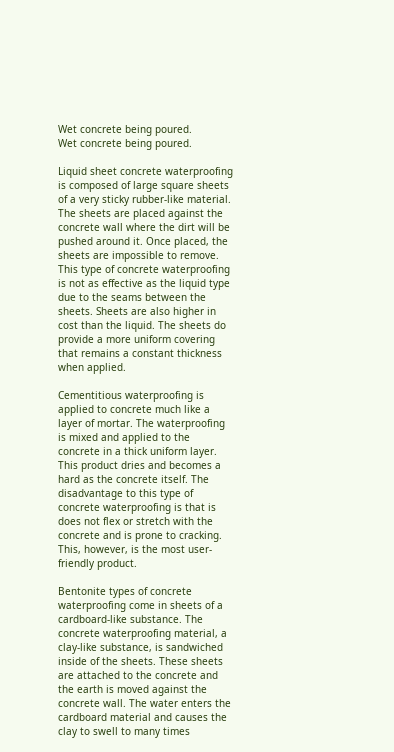Wet concrete being poured.
Wet concrete being poured.

Liquid sheet concrete waterproofing is composed of large square sheets of a very sticky rubber-like material. The sheets are placed against the concrete wall where the dirt will be pushed around it. Once placed, the sheets are impossible to remove. This type of concrete waterproofing is not as effective as the liquid type due to the seams between the sheets. Sheets are also higher in cost than the liquid. The sheets do provide a more uniform covering that remains a constant thickness when applied.

Cementitious waterproofing is applied to concrete much like a layer of mortar. The waterproofing is mixed and applied to the concrete in a thick uniform layer. This product dries and becomes a hard as the concrete itself. The disadvantage to this type of concrete waterproofing is that is does not flex or stretch with the concrete and is prone to cracking. This, however, is the most user-friendly product.

Bentonite types of concrete waterproofing come in sheets of a cardboard-like substance. The concrete waterproofing material, a clay-like substance, is sandwiched inside of the sheets. These sheets are attached to the concrete and the earth is moved against the concrete wall. The water enters the cardboard material and causes the clay to swell to many times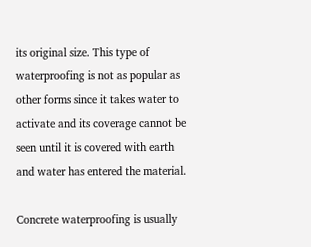its original size. This type of waterproofing is not as popular as other forms since it takes water to activate and its coverage cannot be seen until it is covered with earth and water has entered the material.

Concrete waterproofing is usually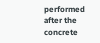performed after the concrete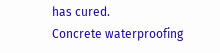has cured.
Concrete waterproofing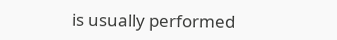is usually performed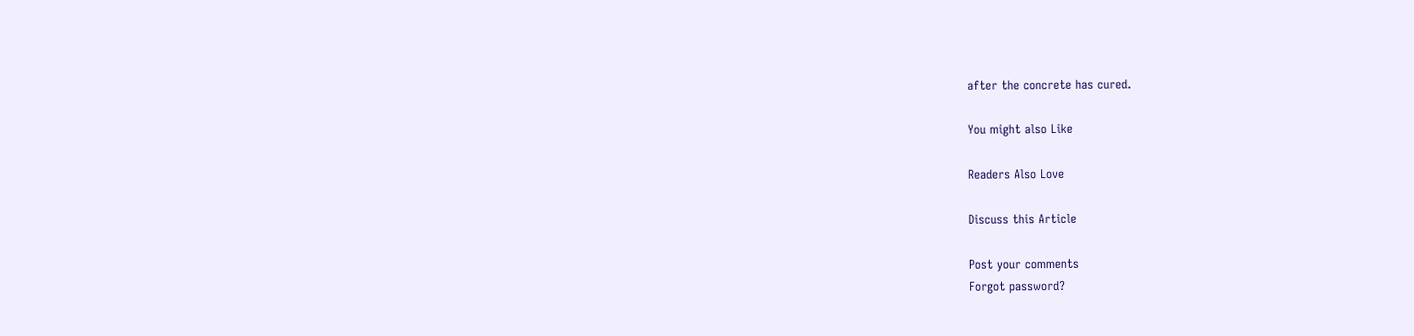after the concrete has cured.

You might also Like

Readers Also Love

Discuss this Article

Post your comments
Forgot password?